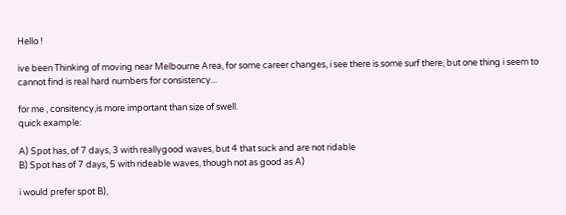Hello !

ive been Thinking of moving near Melbourne Area, for some career changes, i see there is some surf there, but one thing i seem to cannot find is real hard numbers for consistency...

for me , consitency,is more important than size of swell.
quick example:

A) Spot has, of 7 days, 3 with reallygood waves, but 4 that suck and are not ridable
B) Spot has of 7 days, 5 with rideable waves, though not as good as A)

i would prefer spot B),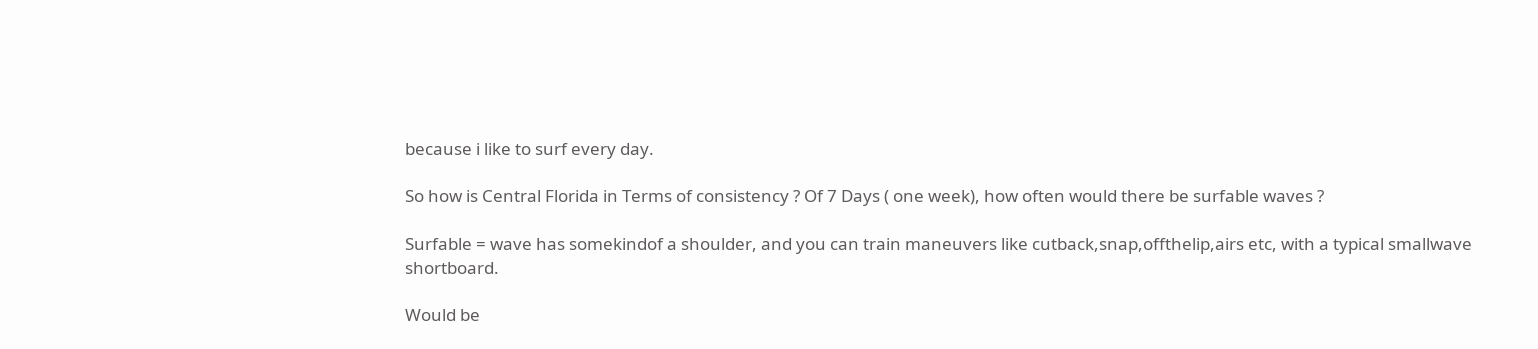because i like to surf every day.

So how is Central Florida in Terms of consistency ? Of 7 Days ( one week), how often would there be surfable waves ?

Surfable = wave has somekindof a shoulder, and you can train maneuvers like cutback,snap,offthelip,airs etc, with a typical smallwave shortboard.

Would be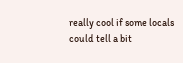really cool if some locals could tell a bit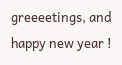greeeetings, and happy new year !